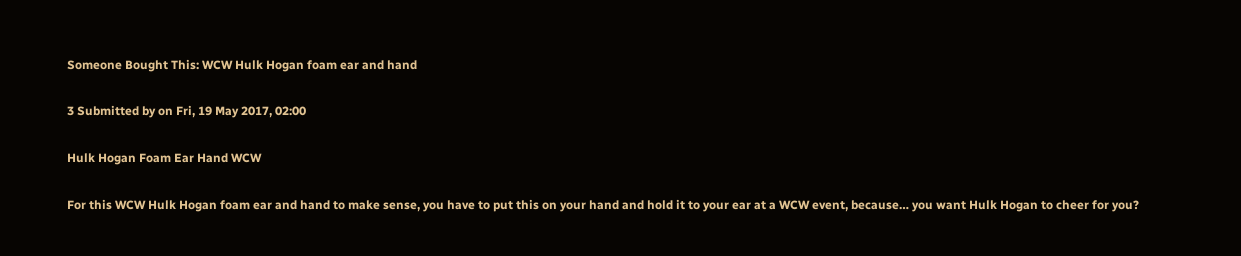Someone Bought This: WCW Hulk Hogan foam ear and hand

3 Submitted by on Fri, 19 May 2017, 02:00

Hulk Hogan Foam Ear Hand WCW

For this WCW Hulk Hogan foam ear and hand to make sense, you have to put this on your hand and hold it to your ear at a WCW event, because… you want Hulk Hogan to cheer for you?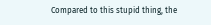Compared to this stupid thing, the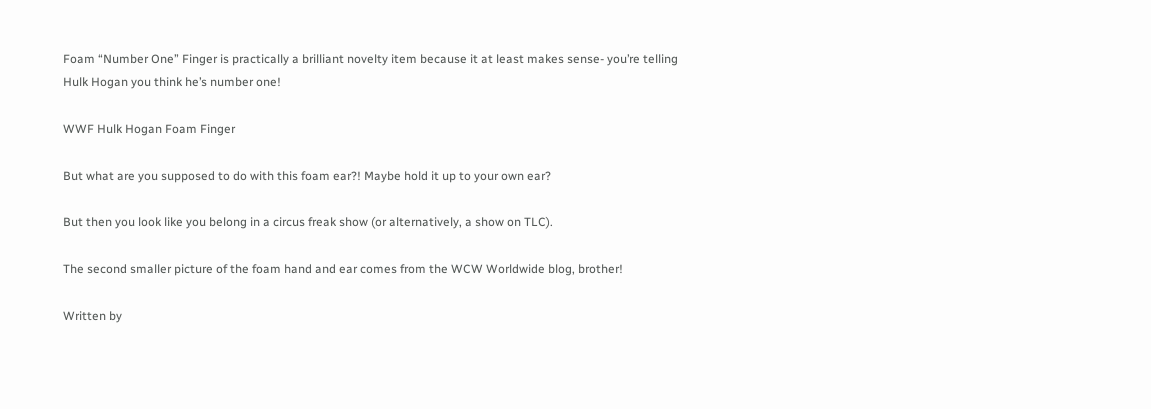Foam “Number One” Finger is practically a brilliant novelty item because it at least makes sense- you’re telling Hulk Hogan you think he’s number one!

WWF Hulk Hogan Foam Finger

But what are you supposed to do with this foam ear?! Maybe hold it up to your own ear?

But then you look like you belong in a circus freak show (or alternatively, a show on TLC).

The second smaller picture of the foam hand and ear comes from the WCW Worldwide blog, brother!

Written by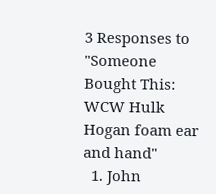3 Responses to "Someone Bought This: WCW Hulk Hogan foam ear and hand"
  1. John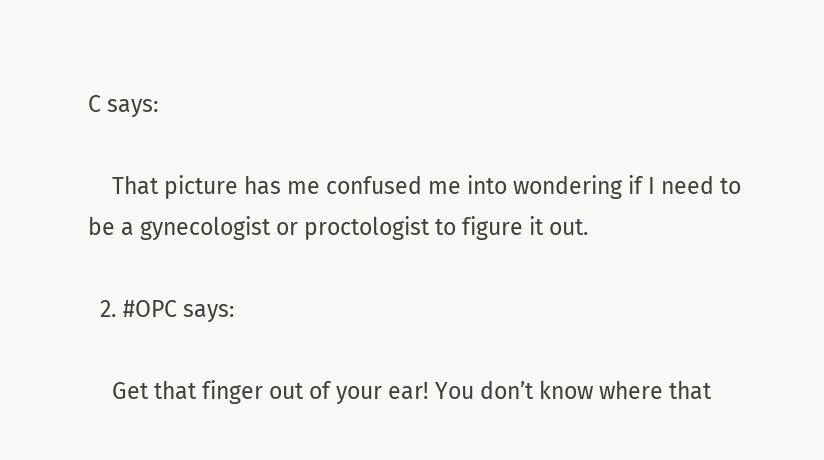C says:

    That picture has me confused me into wondering if I need to be a gynecologist or proctologist to figure it out.

  2. #OPC says:

    Get that finger out of your ear! You don’t know where that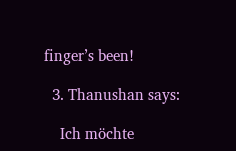finger’s been!

  3. Thanushan says:

    Ich möchte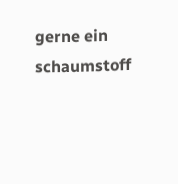gerne ein schaumstoff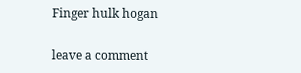Finger hulk hogan

leave a comment